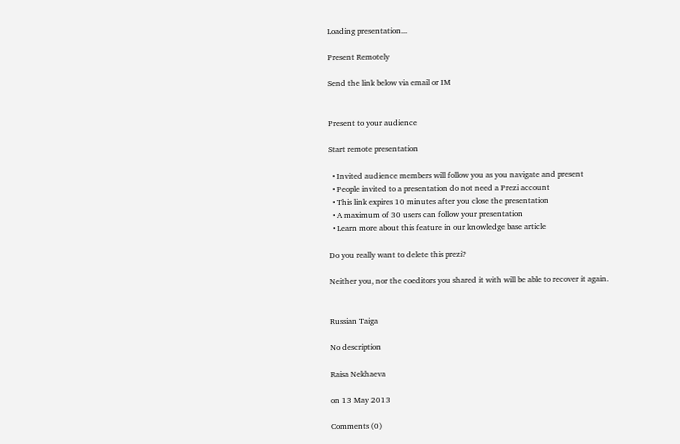Loading presentation...

Present Remotely

Send the link below via email or IM


Present to your audience

Start remote presentation

  • Invited audience members will follow you as you navigate and present
  • People invited to a presentation do not need a Prezi account
  • This link expires 10 minutes after you close the presentation
  • A maximum of 30 users can follow your presentation
  • Learn more about this feature in our knowledge base article

Do you really want to delete this prezi?

Neither you, nor the coeditors you shared it with will be able to recover it again.


Russian Taiga

No description

Raisa Nekhaeva

on 13 May 2013

Comments (0)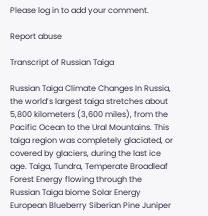Please log in to add your comment.

Report abuse

Transcript of Russian Taiga

Russian Taiga Climate Changes In Russia, the world’s largest taiga stretches about 5,800 kilometers (3,600 miles), from the Pacific Ocean to the Ural Mountains. This taiga region was completely glaciated, or covered by glaciers, during the last ice age. Taiga, Tundra, Temperate Broadleaf Forest Energy flowing through the
Russian Taiga biome Solar Energy European Blueberry Siberian Pine Juniper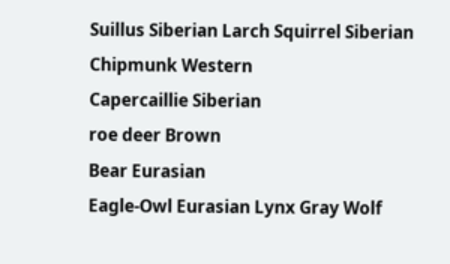Suillus Siberian Larch Squirrel Siberian
Chipmunk Western
Capercaillie Siberian
roe deer Brown
Bear Eurasian
Eagle-Owl Eurasian Lynx Gray Wolf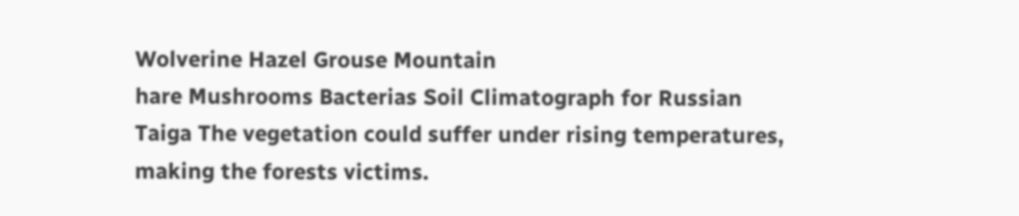Wolverine Hazel Grouse Mountain
hare Mushrooms Bacterias Soil Climatograph for Russian Taiga The vegetation could suffer under rising temperatures, making the forests victims.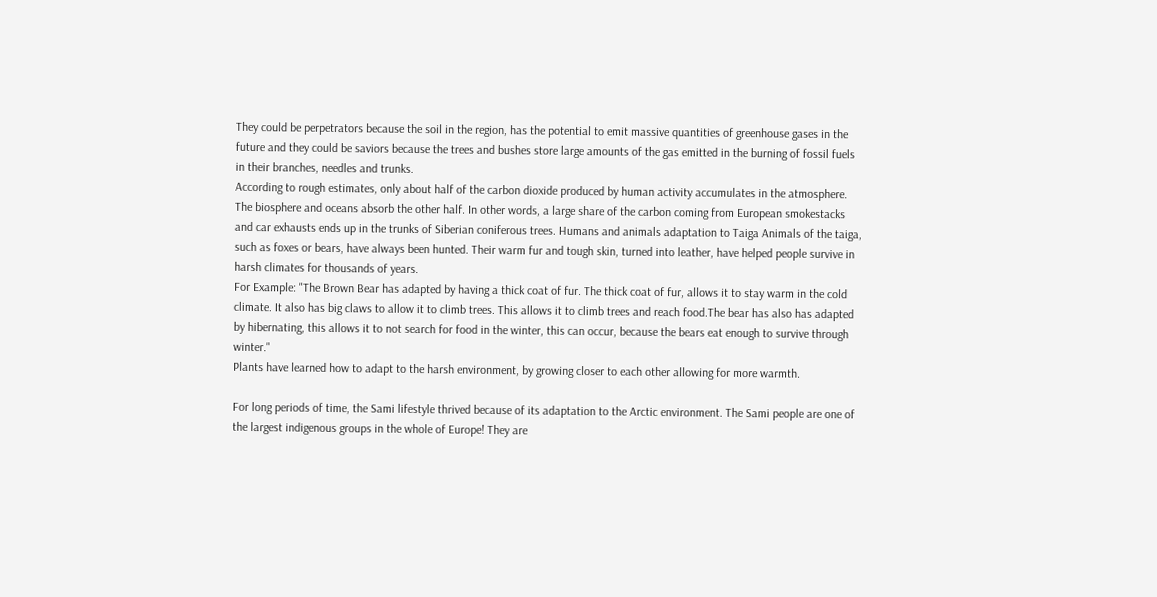They could be perpetrators because the soil in the region, has the potential to emit massive quantities of greenhouse gases in the future and they could be saviors because the trees and bushes store large amounts of the gas emitted in the burning of fossil fuels in their branches, needles and trunks.
According to rough estimates, only about half of the carbon dioxide produced by human activity accumulates in the atmosphere. The biosphere and oceans absorb the other half. In other words, a large share of the carbon coming from European smokestacks and car exhausts ends up in the trunks of Siberian coniferous trees. Humans and animals adaptation to Taiga Animals of the taiga, such as foxes or bears, have always been hunted. Their warm fur and tough skin, turned into leather, have helped people survive in harsh climates for thousands of years.
For Example: "The Brown Bear has adapted by having a thick coat of fur. The thick coat of fur, allows it to stay warm in the cold climate. It also has big claws to allow it to climb trees. This allows it to climb trees and reach food.The bear has also has adapted by hibernating, this allows it to not search for food in the winter, this can occur, because the bears eat enough to survive through winter."
Plants have learned how to adapt to the harsh environment, by growing closer to each other allowing for more warmth.

For long periods of time, the Sami lifestyle thrived because of its adaptation to the Arctic environment. The Sami people are one of the largest indigenous groups in the whole of Europe! They are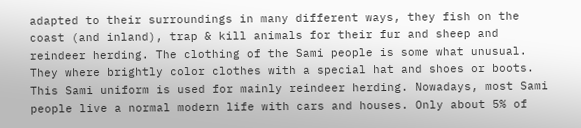adapted to their surroundings in many different ways, they fish on the coast (and inland), trap & kill animals for their fur and sheep and reindeer herding. The clothing of the Sami people is some what unusual. They where brightly color clothes with a special hat and shoes or boots. This Sami uniform is used for mainly reindeer herding. Nowadays, most Sami people live a normal modern life with cars and houses. Only about 5% of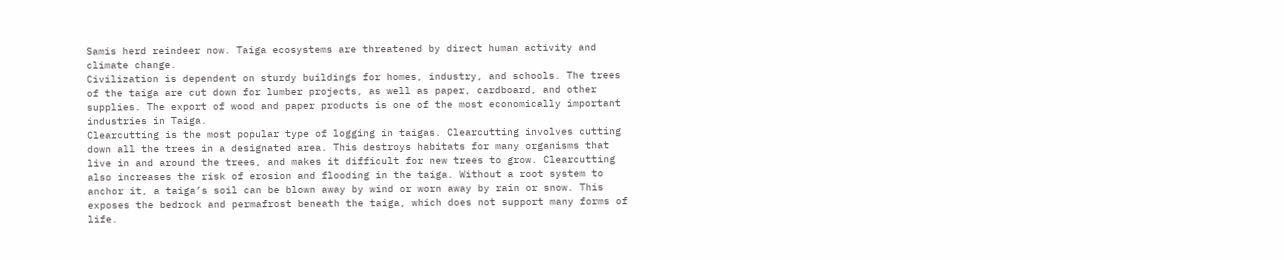Samis herd reindeer now. Taiga ecosystems are threatened by direct human activity and climate change.
Civilization is dependent on sturdy buildings for homes, industry, and schools. The trees of the taiga are cut down for lumber projects, as well as paper, cardboard, and other supplies. The export of wood and paper products is one of the most economically important industries in Taiga.
Clearcutting is the most popular type of logging in taigas. Clearcutting involves cutting down all the trees in a designated area. This destroys habitats for many organisms that live in and around the trees, and makes it difficult for new trees to grow. Clearcutting also increases the risk of erosion and flooding in the taiga. Without a root system to anchor it, a taiga’s soil can be blown away by wind or worn away by rain or snow. This exposes the bedrock and permafrost beneath the taiga, which does not support many forms of life.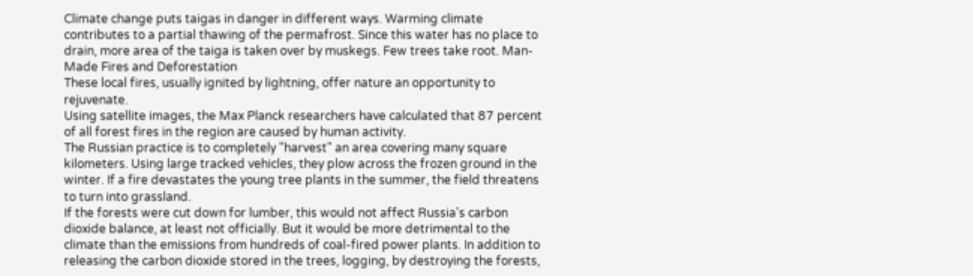Climate change puts taigas in danger in different ways. Warming climate contributes to a partial thawing of the permafrost. Since this water has no place to drain, more area of the taiga is taken over by muskegs. Few trees take root. Man-Made Fires and Deforestation
These local fires, usually ignited by lightning, offer nature an opportunity to rejuvenate.
Using satellite images, the Max Planck researchers have calculated that 87 percent of all forest fires in the region are caused by human activity.
The Russian practice is to completely "harvest" an area covering many square kilometers. Using large tracked vehicles, they plow across the frozen ground in the winter. If a fire devastates the young tree plants in the summer, the field threatens to turn into grassland.
If the forests were cut down for lumber, this would not affect Russia's carbon dioxide balance, at least not officially. But it would be more detrimental to the climate than the emissions from hundreds of coal-fired power plants. In addition to releasing the carbon dioxide stored in the trees, logging, by destroying the forests,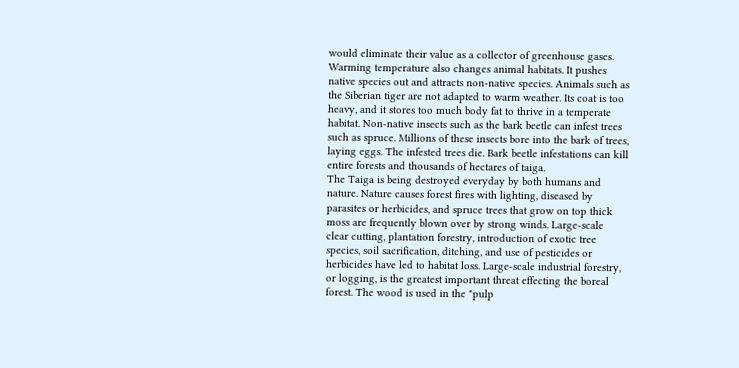would eliminate their value as a collector of greenhouse gases. Warming temperature also changes animal habitats. It pushes native species out and attracts non-native species. Animals such as the Siberian tiger are not adapted to warm weather. Its coat is too heavy, and it stores too much body fat to thrive in a temperate habitat. Non-native insects such as the bark beetle can infest trees such as spruce. Millions of these insects bore into the bark of trees, laying eggs. The infested trees die. Bark beetle infestations can kill entire forests and thousands of hectares of taiga.
The Taiga is being destroyed everyday by both humans and nature. Nature causes forest fires with lighting, diseased by parasites or herbicides, and spruce trees that grow on top thick moss are frequently blown over by strong winds. Large-scale clear cutting, plantation forestry, introduction of exotic tree species, soil sacrification, ditching, and use of pesticides or herbicides have led to habitat loss. Large-scale industrial forestry, or logging, is the greatest important threat effecting the boreal forest. The wood is used in the "pulp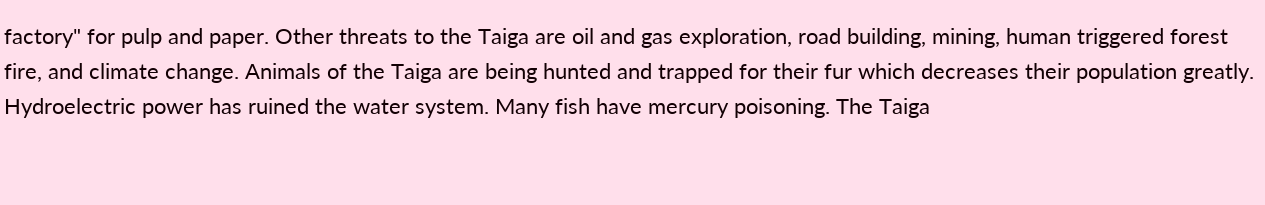factory" for pulp and paper. Other threats to the Taiga are oil and gas exploration, road building, mining, human triggered forest fire, and climate change. Animals of the Taiga are being hunted and trapped for their fur which decreases their population greatly. Hydroelectric power has ruined the water system. Many fish have mercury poisoning. The Taiga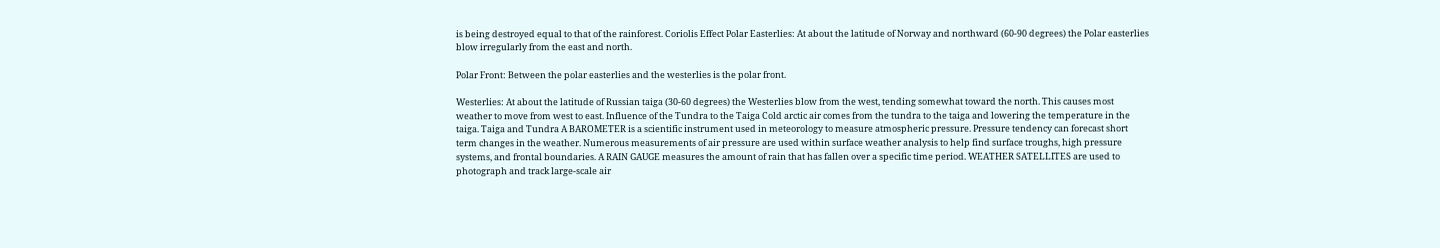is being destroyed equal to that of the rainforest. Coriolis Effect Polar Easterlies: At about the latitude of Norway and northward (60-90 degrees) the Polar easterlies blow irregularly from the east and north.

Polar Front: Between the polar easterlies and the westerlies is the polar front.

Westerlies: At about the latitude of Russian taiga (30-60 degrees) the Westerlies blow from the west, tending somewhat toward the north. This causes most weather to move from west to east. Influence of the Tundra to the Taiga Cold arctic air comes from the tundra to the taiga and lowering the temperature in the taiga. Taiga and Tundra A BAROMETER is a scientific instrument used in meteorology to measure atmospheric pressure. Pressure tendency can forecast short term changes in the weather. Numerous measurements of air pressure are used within surface weather analysis to help find surface troughs, high pressure systems, and frontal boundaries. A RAIN GAUGE measures the amount of rain that has fallen over a specific time period. WEATHER SATELLITES are used to photograph and track large-scale air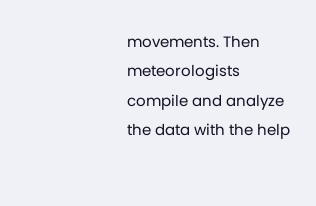movements. Then meteorologists compile and analyze the data with the help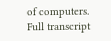of computers.
Full transcript